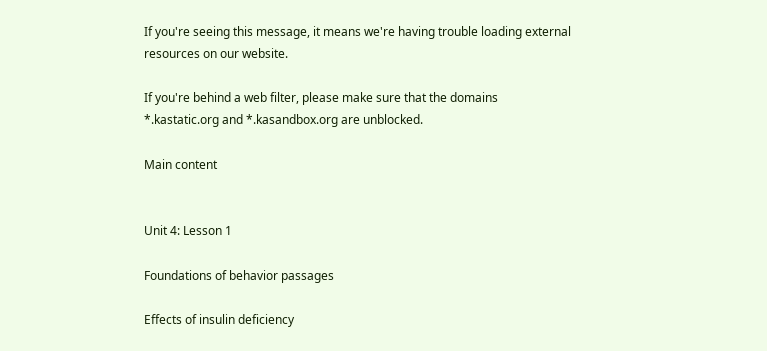If you're seeing this message, it means we're having trouble loading external resources on our website.

If you're behind a web filter, please make sure that the domains *.kastatic.org and *.kasandbox.org are unblocked.

Main content


Unit 4: Lesson 1

Foundations of behavior passages

Effects of insulin deficiency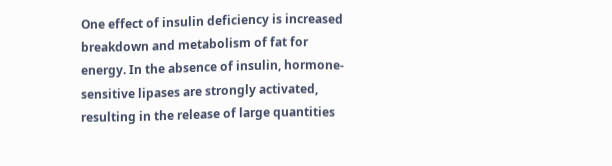One effect of insulin deficiency is increased breakdown and metabolism of fat for energy. In the absence of insulin, hormone-sensitive lipases are strongly activated, resulting in the release of large quantities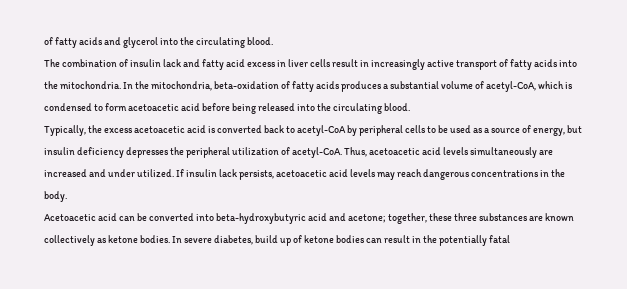of fatty acids and glycerol into the circulating blood.
The combination of insulin lack and fatty acid excess in liver cells result in increasingly active transport of fatty acids into the mitochondria. In the mitochondria, beta-oxidation of fatty acids produces a substantial volume of acetyl-CoA, which is condensed to form acetoacetic acid before being released into the circulating blood.
Typically, the excess acetoacetic acid is converted back to acetyl-CoA by peripheral cells to be used as a source of energy, but insulin deficiency depresses the peripheral utilization of acetyl-CoA. Thus, acetoacetic acid levels simultaneously are increased and under utilized. If insulin lack persists, acetoacetic acid levels may reach dangerous concentrations in the body.
Acetoacetic acid can be converted into beta-hydroxybutyric acid and acetone; together, these three substances are known collectively as ketone bodies. In severe diabetes, build up of ketone bodies can result in the potentially fatal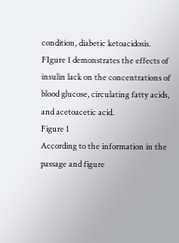condition, diabetic ketoacidosis.
FIgure 1 demonstrates the effects of insulin lack on the concentrations of blood glucose, circulating fatty acids, and acetoacetic acid.
Figure 1
According to the information in the passage and figure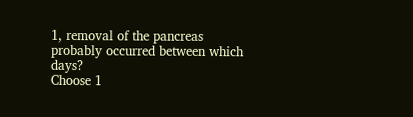1, removal of the pancreas probably occurred between which days?
Choose 1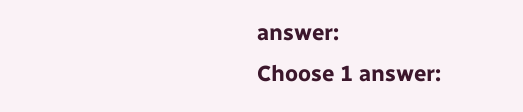answer:
Choose 1 answer: